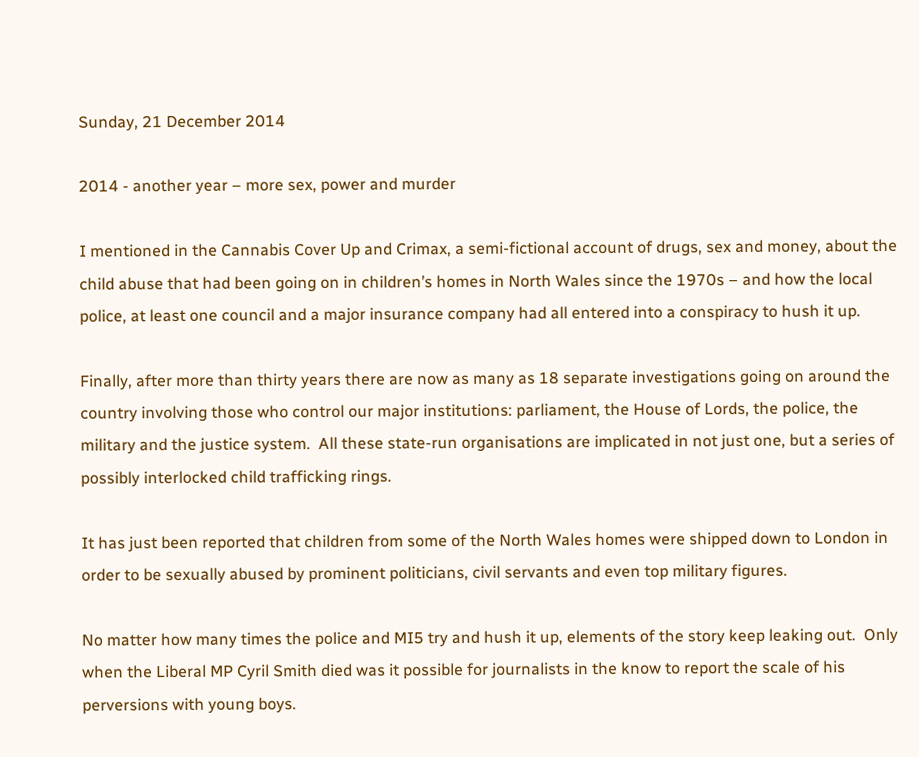Sunday, 21 December 2014

2014 - another year – more sex, power and murder

I mentioned in the Cannabis Cover Up and Crimax, a semi-fictional account of drugs, sex and money, about the child abuse that had been going on in children’s homes in North Wales since the 1970s – and how the local police, at least one council and a major insurance company had all entered into a conspiracy to hush it up.

Finally, after more than thirty years there are now as many as 18 separate investigations going on around the country involving those who control our major institutions: parliament, the House of Lords, the police, the military and the justice system.  All these state-run organisations are implicated in not just one, but a series of possibly interlocked child trafficking rings.

It has just been reported that children from some of the North Wales homes were shipped down to London in order to be sexually abused by prominent politicians, civil servants and even top military figures.

No matter how many times the police and MI5 try and hush it up, elements of the story keep leaking out.  Only when the Liberal MP Cyril Smith died was it possible for journalists in the know to report the scale of his perversions with young boys.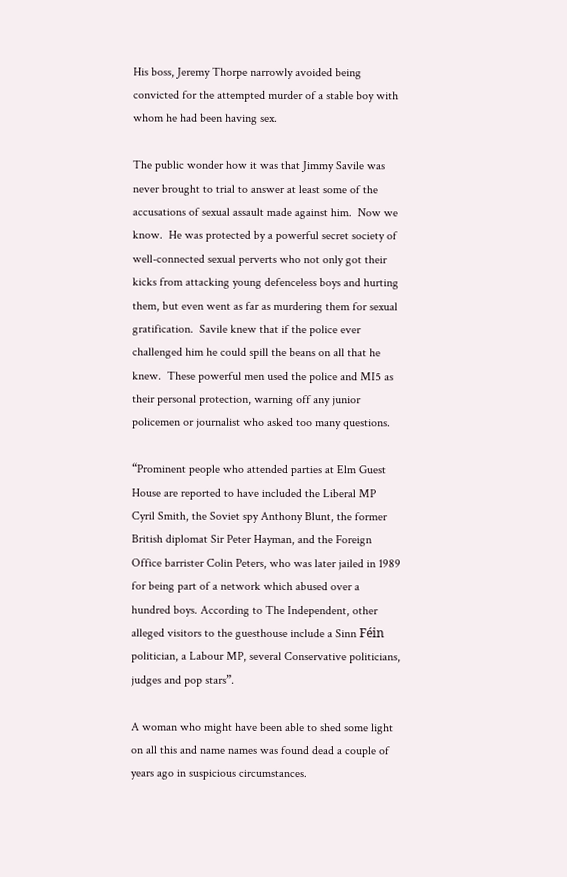His boss, Jeremy Thorpe narrowly avoided being convicted for the attempted murder of a stable boy with whom he had been having sex.

The public wonder how it was that Jimmy Savile was never brought to trial to answer at least some of the accusations of sexual assault made against him.  Now we know.  He was protected by a powerful secret society of well-connected sexual perverts who not only got their kicks from attacking young defenceless boys and hurting them, but even went as far as murdering them for sexual gratification.  Savile knew that if the police ever challenged him he could spill the beans on all that he knew.  These powerful men used the police and MI5 as their personal protection, warning off any junior policemen or journalist who asked too many questions.

“Prominent people who attended parties at Elm Guest House are reported to have included the Liberal MP Cyril Smith, the Soviet spy Anthony Blunt, the former British diplomat Sir Peter Hayman, and the Foreign Office barrister Colin Peters, who was later jailed in 1989 for being part of a network which abused over a hundred boys. According to The Independent, other alleged visitors to the guesthouse include a Sinn Féin politician, a Labour MP, several Conservative politicians, judges and pop stars”.

A woman who might have been able to shed some light on all this and name names was found dead a couple of years ago in suspicious circumstances.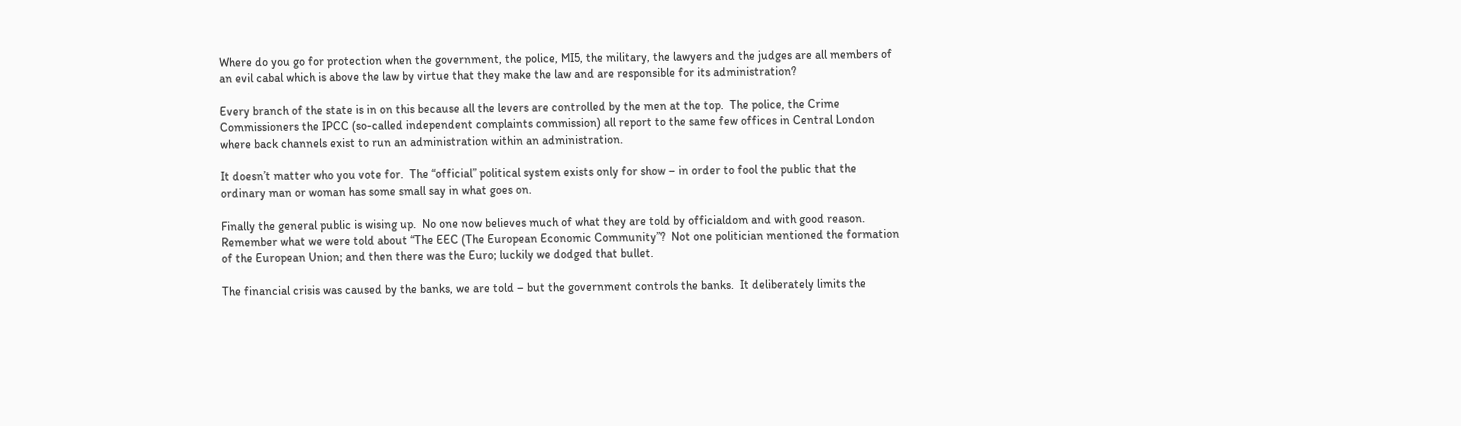Where do you go for protection when the government, the police, MI5, the military, the lawyers and the judges are all members of an evil cabal which is above the law by virtue that they make the law and are responsible for its administration?

Every branch of the state is in on this because all the levers are controlled by the men at the top.  The police, the Crime Commissioners the IPCC (so-called independent complaints commission) all report to the same few offices in Central London where back channels exist to run an administration within an administration.

It doesn’t matter who you vote for.  The “official” political system exists only for show – in order to fool the public that the ordinary man or woman has some small say in what goes on.

Finally the general public is wising up.  No one now believes much of what they are told by officialdom and with good reason.  Remember what we were told about “The EEC (The European Economic Community”?  Not one politician mentioned the formation of the European Union; and then there was the Euro; luckily we dodged that bullet.

The financial crisis was caused by the banks, we are told – but the government controls the banks.  It deliberately limits the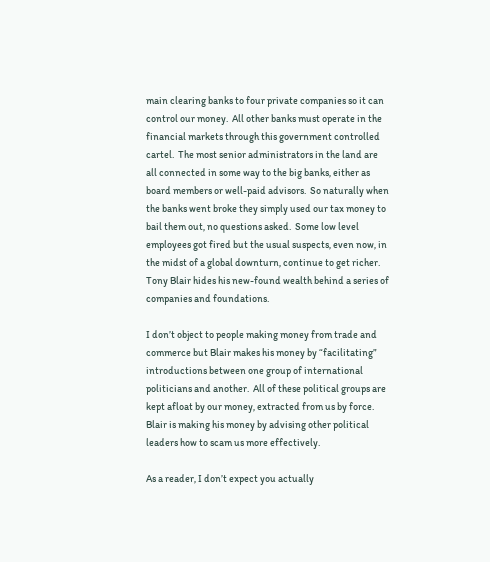main clearing banks to four private companies so it can control our money.  All other banks must operate in the financial markets through this government controlled cartel.  The most senior administrators in the land are all connected in some way to the big banks, either as board members or well-paid advisors.  So naturally when the banks went broke they simply used our tax money to bail them out, no questions asked.  Some low level employees got fired but the usual suspects, even now, in the midst of a global downturn, continue to get richer.  Tony Blair hides his new-found wealth behind a series of companies and foundations.

I don’t object to people making money from trade and commerce but Blair makes his money by “facilitating” introductions between one group of international politicians and another.  All of these political groups are kept afloat by our money, extracted from us by force.  Blair is making his money by advising other political leaders how to scam us more effectively.

As a reader, I don’t expect you actually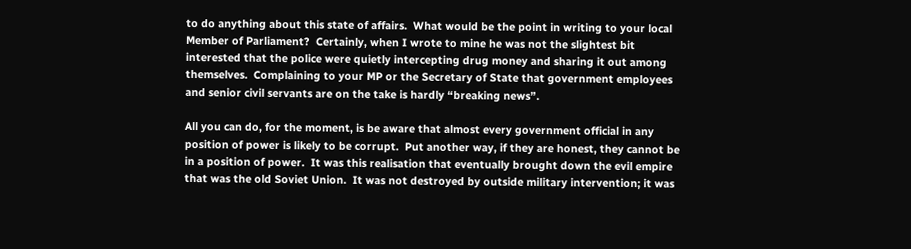to do anything about this state of affairs.  What would be the point in writing to your local Member of Parliament?  Certainly, when I wrote to mine he was not the slightest bit interested that the police were quietly intercepting drug money and sharing it out among themselves.  Complaining to your MP or the Secretary of State that government employees and senior civil servants are on the take is hardly “breaking news”.

All you can do, for the moment, is be aware that almost every government official in any position of power is likely to be corrupt.  Put another way, if they are honest, they cannot be in a position of power.  It was this realisation that eventually brought down the evil empire that was the old Soviet Union.  It was not destroyed by outside military intervention; it was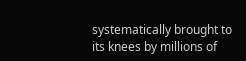systematically brought to its knees by millions of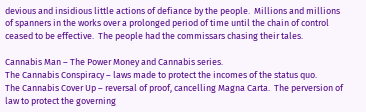devious and insidious little actions of defiance by the people.  Millions and millions of spanners in the works over a prolonged period of time until the chain of control ceased to be effective.  The people had the commissars chasing their tales.

Cannabis Man – The Power Money and Cannabis series.
The Cannabis Conspiracy – laws made to protect the incomes of the status quo.
The Cannabis Cover Up – reversal of proof, cancelling Magna Carta.  The perversion of law to protect the governing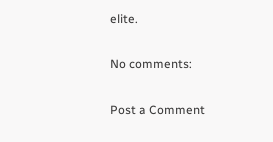elite.

No comments:

Post a Comment